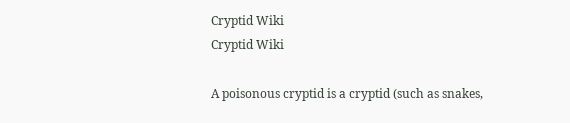Cryptid Wiki
Cryptid Wiki

A poisonous cryptid is a cryptid (such as snakes,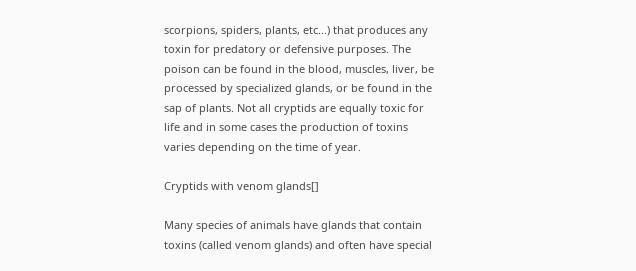scorpions, spiders, plants, etc...) that produces any toxin for predatory or defensive purposes. The poison can be found in the blood, muscles, liver, be processed by specialized glands, or be found in the sap of plants. Not all cryptids are equally toxic for life and in some cases the production of toxins varies depending on the time of year.

Cryptids with venom glands[]

Many species of animals have glands that contain toxins (called venom glands) and often have special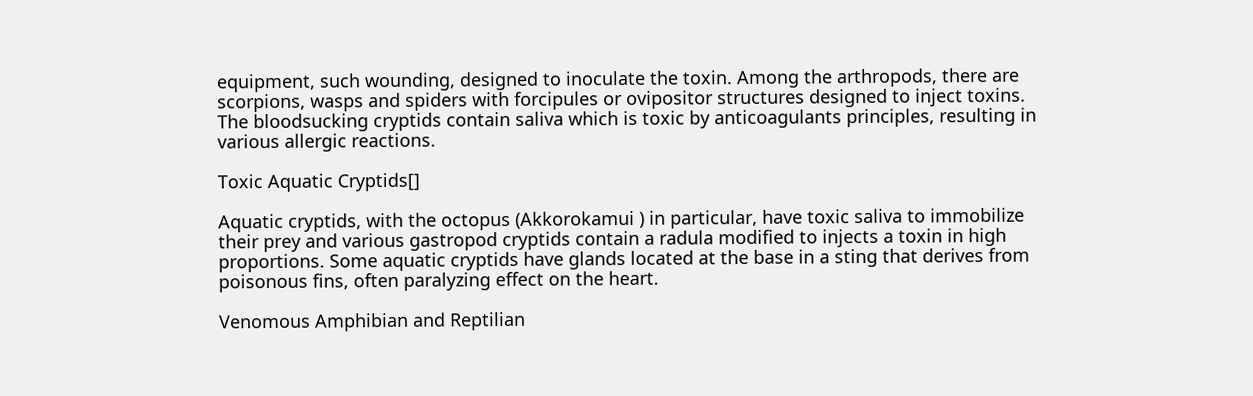equipment, such wounding, designed to inoculate the toxin. Among the arthropods, there are scorpions, wasps and spiders with forcipules or ovipositor structures designed to inject toxins. The bloodsucking cryptids contain saliva which is toxic by anticoagulants principles, resulting in various allergic reactions.

Toxic Aquatic Cryptids[]

Aquatic cryptids, with the octopus (Akkorokamui ) in particular, have toxic saliva to immobilize their prey and various gastropod cryptids contain a radula modified to injects a toxin in high proportions. Some aquatic cryptids have glands located at the base in a sting that derives from poisonous fins, often paralyzing effect on the heart.

Venomous Amphibian and Reptilian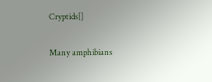Cryptids[]

Many amphibians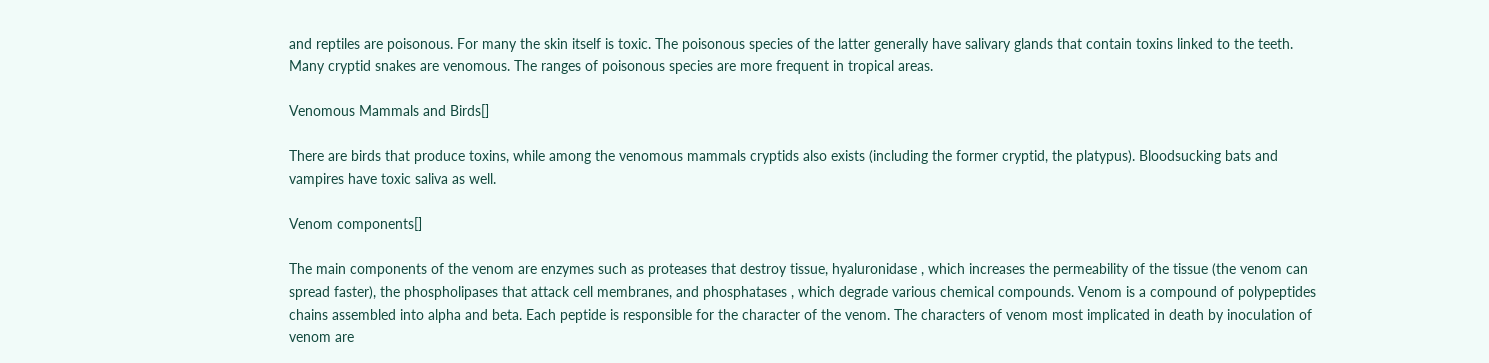and reptiles are poisonous. For many the skin itself is toxic. The poisonous species of the latter generally have salivary glands that contain toxins linked to the teeth. Many cryptid snakes are venomous. The ranges of poisonous species are more frequent in tropical areas.

Venomous Mammals and Birds[]

There are birds that produce toxins, while among the venomous mammals cryptids also exists (including the former cryptid, the platypus). Bloodsucking bats and vampires have toxic saliva as well.

Venom components[]

The main components of the venom are enzymes such as proteases that destroy tissue, hyaluronidase , which increases the permeability of the tissue (the venom can spread faster), the phospholipases that attack cell membranes, and phosphatases , which degrade various chemical compounds. Venom is a compound of polypeptides chains assembled into alpha and beta. Each peptide is responsible for the character of the venom. The characters of venom most implicated in death by inoculation of venom are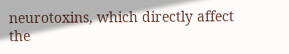neurotoxins, which directly affect the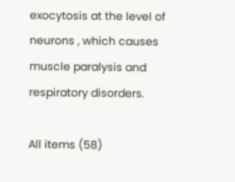exocytosis at the level of neurons , which causes muscle paralysis and respiratory disorders.

All items (58)